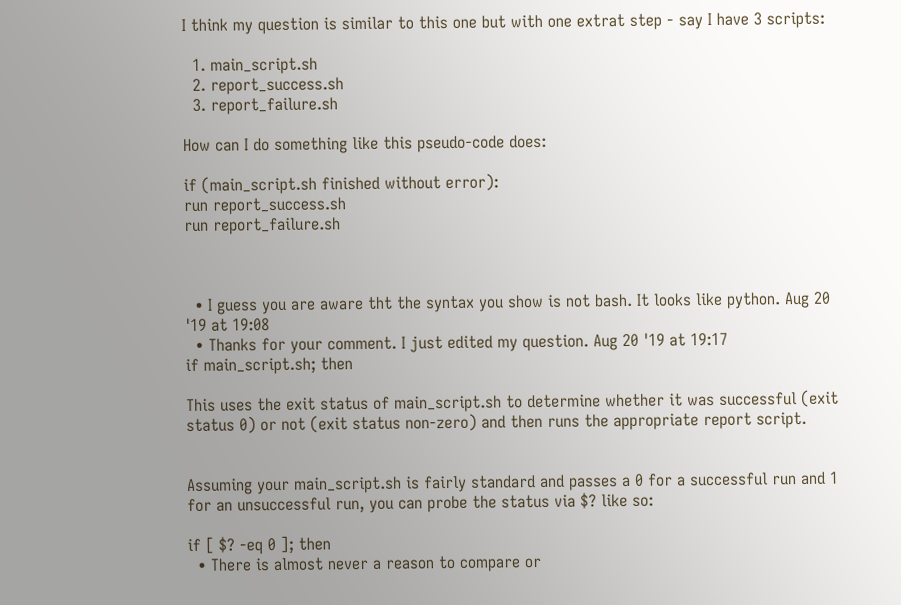I think my question is similar to this one but with one extrat step - say I have 3 scripts:

  1. main_script.sh
  2. report_success.sh
  3. report_failure.sh

How can I do something like this pseudo-code does:

if (main_script.sh finished without error):
run report_success.sh
run report_failure.sh



  • I guess you are aware tht the syntax you show is not bash. It looks like python. Aug 20 '19 at 19:08
  • Thanks for your comment. I just edited my question. Aug 20 '19 at 19:17
if main_script.sh; then

This uses the exit status of main_script.sh to determine whether it was successful (exit status 0) or not (exit status non-zero) and then runs the appropriate report script.


Assuming your main_script.sh is fairly standard and passes a 0 for a successful run and 1 for an unsuccessful run, you can probe the status via $? like so:

if [ $? -eq 0 ]; then
  • There is almost never a reason to compare or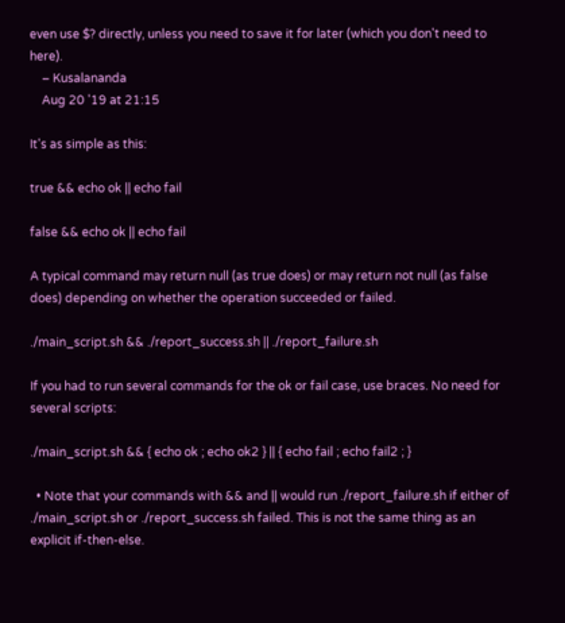even use $? directly, unless you need to save it for later (which you don't need to here).
    – Kusalananda
    Aug 20 '19 at 21:15

It's as simple as this:

true && echo ok || echo fail

false && echo ok || echo fail

A typical command may return null (as true does) or may return not null (as false does) depending on whether the operation succeeded or failed.

./main_script.sh && ./report_success.sh || ./report_failure.sh

If you had to run several commands for the ok or fail case, use braces. No need for several scripts:

./main_script.sh && { echo ok ; echo ok2 } || { echo fail ; echo fail2 ; }

  • Note that your commands with && and || would run ./report_failure.sh if either of ./main_script.sh or ./report_success.sh failed. This is not the same thing as an explicit if-then-else.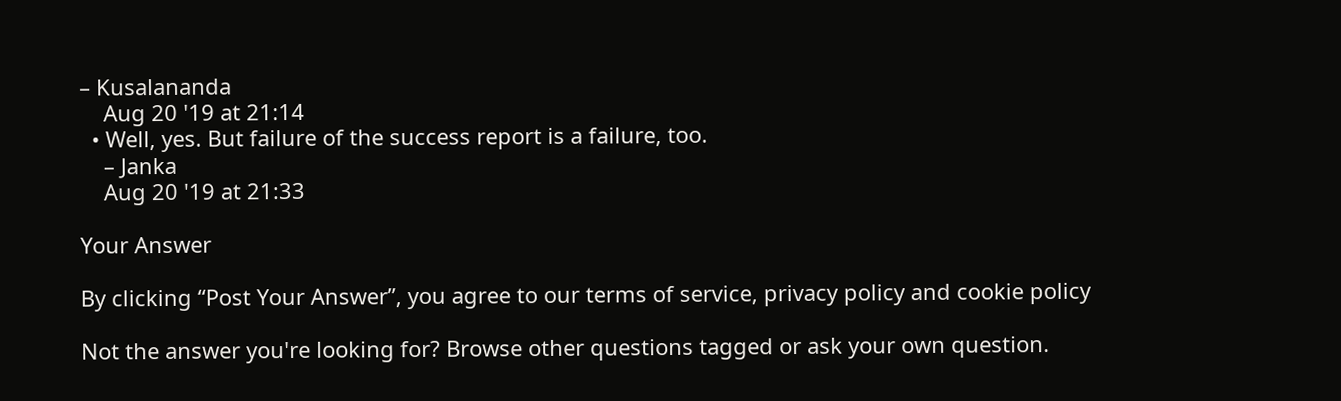– Kusalananda
    Aug 20 '19 at 21:14
  • Well, yes. But failure of the success report is a failure, too.
    – Janka
    Aug 20 '19 at 21:33

Your Answer

By clicking “Post Your Answer”, you agree to our terms of service, privacy policy and cookie policy

Not the answer you're looking for? Browse other questions tagged or ask your own question.